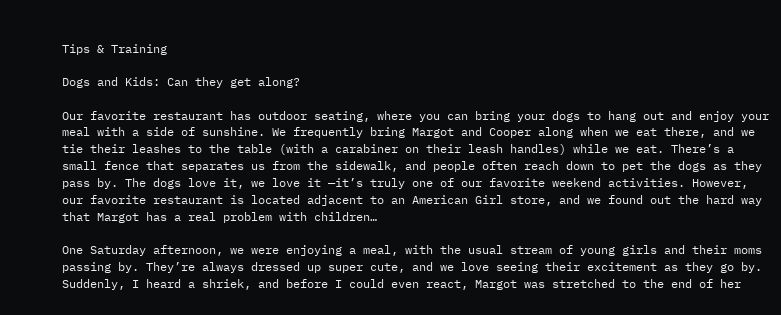Tips & Training

Dogs and Kids: Can they get along?

Our favorite restaurant has outdoor seating, where you can bring your dogs to hang out and enjoy your meal with a side of sunshine. We frequently bring Margot and Cooper along when we eat there, and we tie their leashes to the table (with a carabiner on their leash handles) while we eat. There’s a small fence that separates us from the sidewalk, and people often reach down to pet the dogs as they pass by. The dogs love it, we love it —it’s truly one of our favorite weekend activities. However, our favorite restaurant is located adjacent to an American Girl store, and we found out the hard way that Margot has a real problem with children…

One Saturday afternoon, we were enjoying a meal, with the usual stream of young girls and their moms passing by. They’re always dressed up super cute, and we love seeing their excitement as they go by. Suddenly, I heard a shriek, and before I could even react, Margot was stretched to the end of her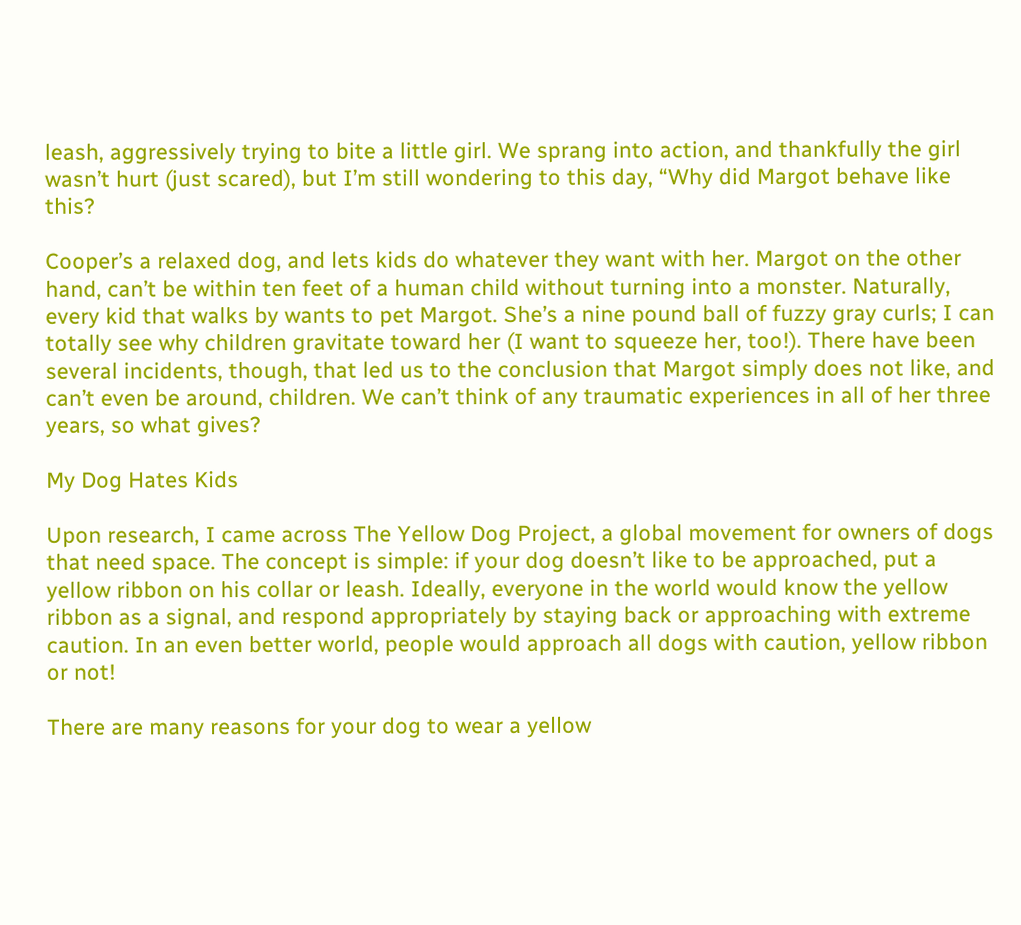leash, aggressively trying to bite a little girl. We sprang into action, and thankfully the girl wasn’t hurt (just scared), but I’m still wondering to this day, “Why did Margot behave like this?

Cooper’s a relaxed dog, and lets kids do whatever they want with her. Margot on the other hand, can’t be within ten feet of a human child without turning into a monster. Naturally, every kid that walks by wants to pet Margot. She’s a nine pound ball of fuzzy gray curls; I can totally see why children gravitate toward her (I want to squeeze her, too!). There have been several incidents, though, that led us to the conclusion that Margot simply does not like, and can’t even be around, children. We can’t think of any traumatic experiences in all of her three years, so what gives?

My Dog Hates Kids

Upon research, I came across The Yellow Dog Project, a global movement for owners of dogs that need space. The concept is simple: if your dog doesn’t like to be approached, put a yellow ribbon on his collar or leash. Ideally, everyone in the world would know the yellow ribbon as a signal, and respond appropriately by staying back or approaching with extreme caution. In an even better world, people would approach all dogs with caution, yellow ribbon or not!

There are many reasons for your dog to wear a yellow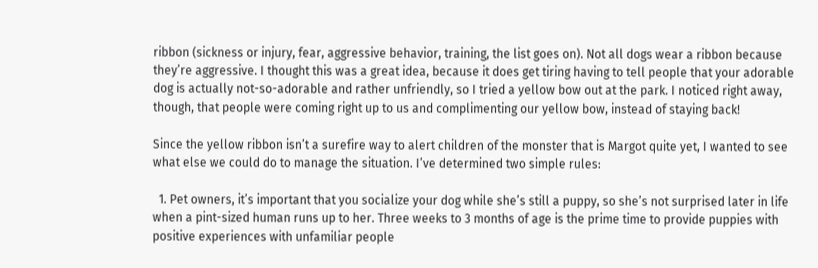ribbon (sickness or injury, fear, aggressive behavior, training, the list goes on). Not all dogs wear a ribbon because they’re aggressive. I thought this was a great idea, because it does get tiring having to tell people that your adorable dog is actually not-so-adorable and rather unfriendly, so I tried a yellow bow out at the park. I noticed right away, though, that people were coming right up to us and complimenting our yellow bow, instead of staying back!

Since the yellow ribbon isn’t a surefire way to alert children of the monster that is Margot quite yet, I wanted to see what else we could do to manage the situation. I’ve determined two simple rules:

  1. Pet owners, it’s important that you socialize your dog while she’s still a puppy, so she’s not surprised later in life when a pint-sized human runs up to her. Three weeks to 3 months of age is the prime time to provide puppies with positive experiences with unfamiliar people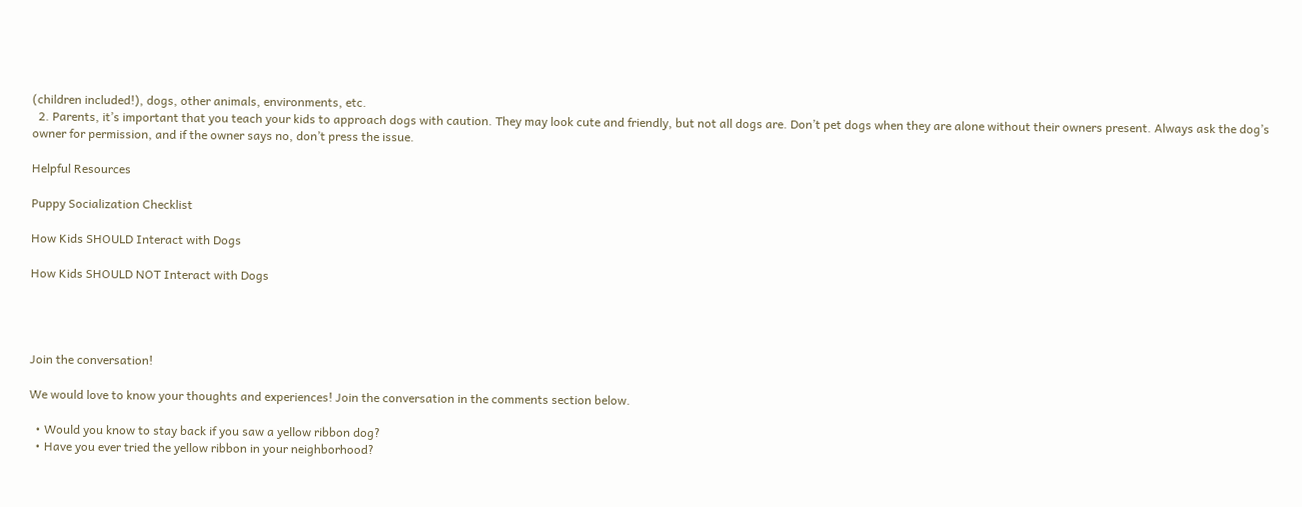(children included!), dogs, other animals, environments, etc.
  2. Parents, it’s important that you teach your kids to approach dogs with caution. They may look cute and friendly, but not all dogs are. Don’t pet dogs when they are alone without their owners present. Always ask the dog’s owner for permission, and if the owner says no, don’t press the issue.

Helpful Resources

Puppy Socialization Checklist

How Kids SHOULD Interact with Dogs

How Kids SHOULD NOT Interact with Dogs




Join the conversation!

We would love to know your thoughts and experiences! Join the conversation in the comments section below.

  • Would you know to stay back if you saw a yellow ribbon dog?
  • Have you ever tried the yellow ribbon in your neighborhood?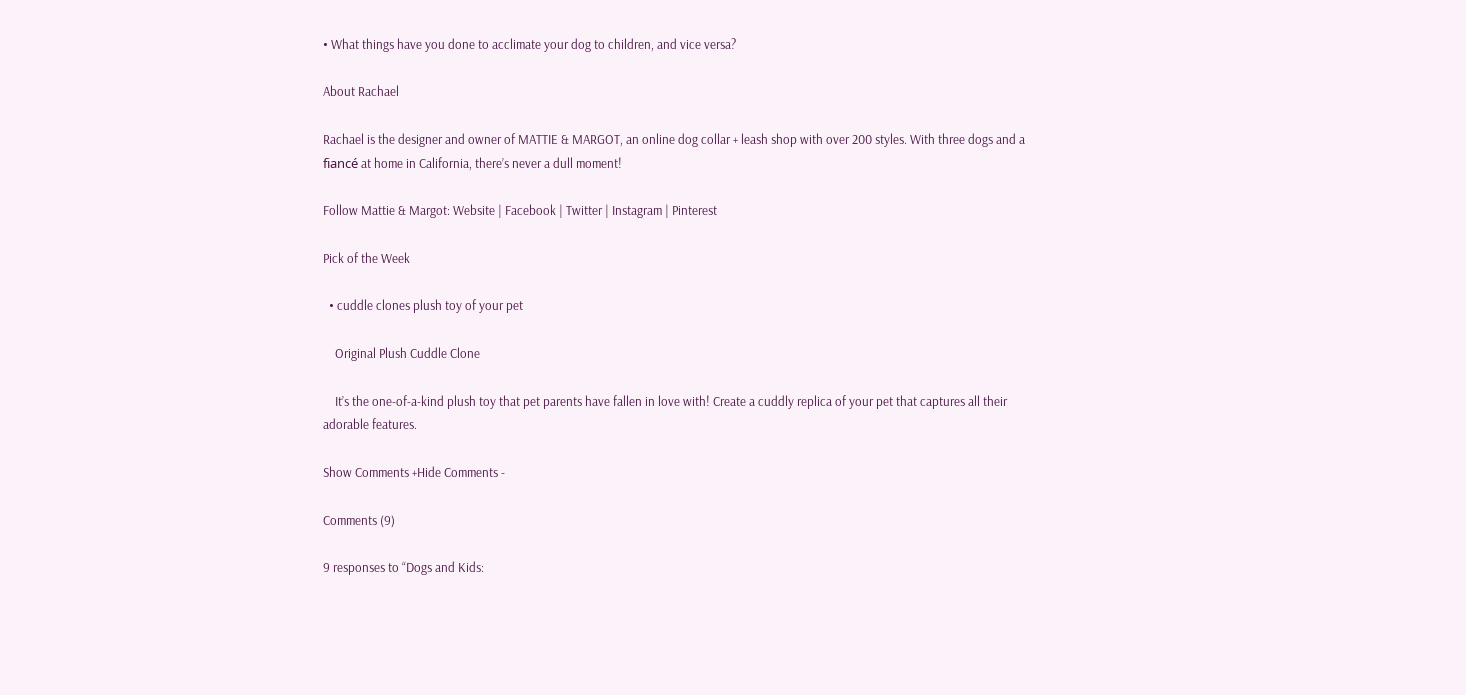• What things have you done to acclimate your dog to children, and vice versa?

About Rachael

Rachael is the designer and owner of MATTIE & MARGOT, an online dog collar + leash shop with over 200 styles. With three dogs and a fiancé at home in California, there’s never a dull moment!

Follow Mattie & Margot: Website | Facebook | Twitter | Instagram | Pinterest

Pick of the Week

  • cuddle clones plush toy of your pet

    Original Plush Cuddle Clone

    It’s the one-of-a-kind plush toy that pet parents have fallen in love with! Create a cuddly replica of your pet that captures all their adorable features.

Show Comments +Hide Comments -

Comments (9)

9 responses to “Dogs and Kids: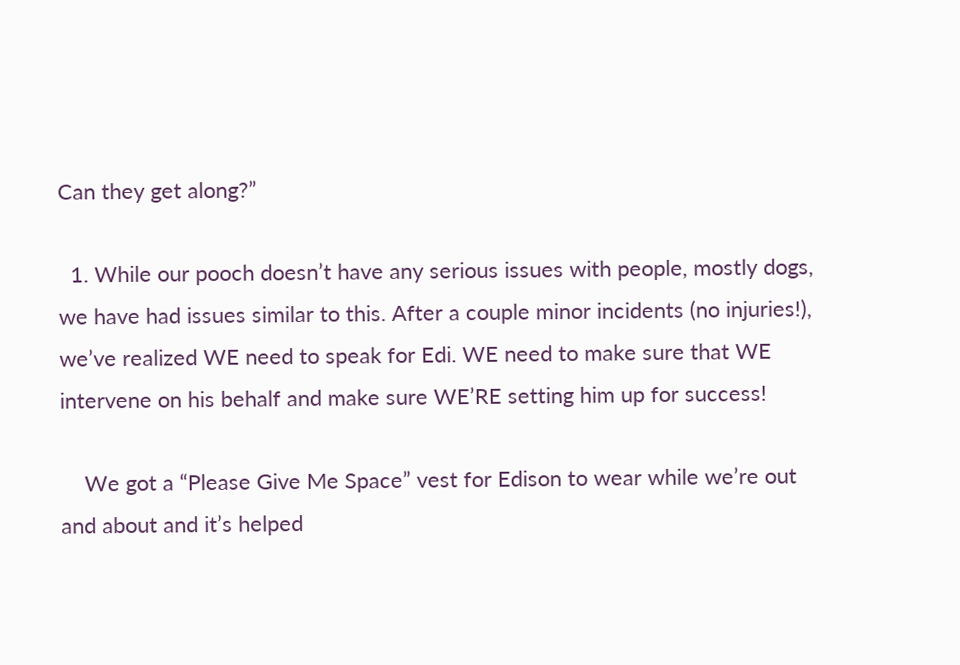Can they get along?”

  1. While our pooch doesn’t have any serious issues with people, mostly dogs, we have had issues similar to this. After a couple minor incidents (no injuries!), we’ve realized WE need to speak for Edi. WE need to make sure that WE intervene on his behalf and make sure WE’RE setting him up for success!

    We got a “Please Give Me Space” vest for Edison to wear while we’re out and about and it’s helped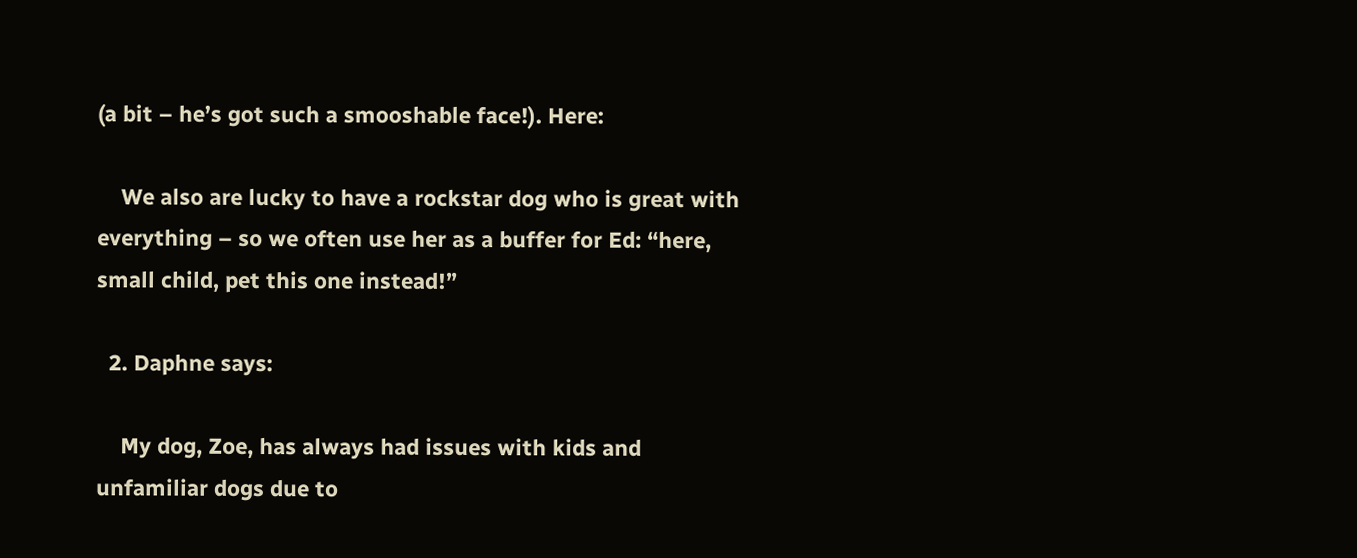(a bit – he’s got such a smooshable face!). Here:

    We also are lucky to have a rockstar dog who is great with everything – so we often use her as a buffer for Ed: “here, small child, pet this one instead!”

  2. Daphne says:

    My dog, Zoe, has always had issues with kids and unfamiliar dogs due to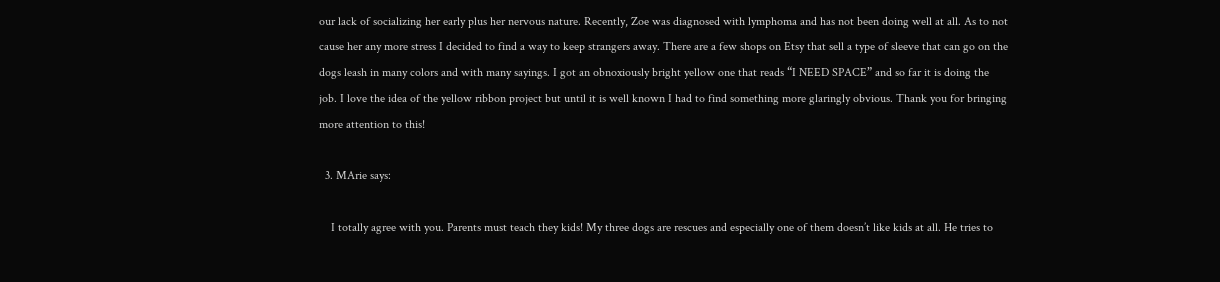our lack of socializing her early plus her nervous nature. Recently, Zoe was diagnosed with lymphoma and has not been doing well at all. As to not cause her any more stress I decided to find a way to keep strangers away. There are a few shops on Etsy that sell a type of sleeve that can go on the dogs leash in many colors and with many sayings. I got an obnoxiously bright yellow one that reads “I NEED SPACE” and so far it is doing the job. I love the idea of the yellow ribbon project but until it is well known I had to find something more glaringly obvious. Thank you for bringing more attention to this!

  3. MArie says:

    I totally agree with you. Parents must teach they kids! My three dogs are rescues and especially one of them doesn’t like kids at all. He tries to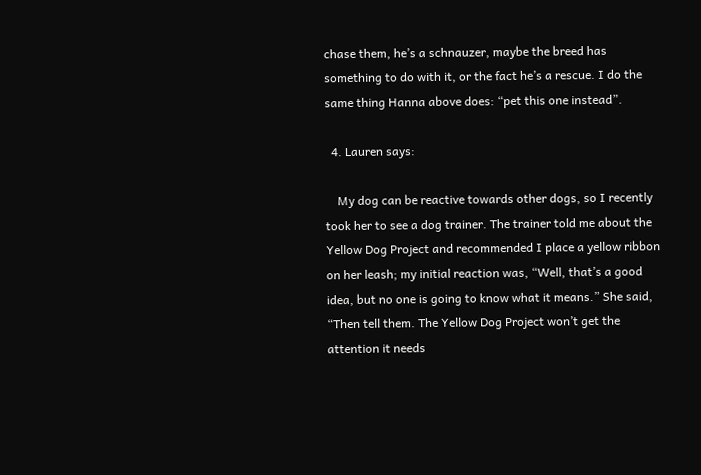chase them, he’s a schnauzer, maybe the breed has something to do with it, or the fact he’s a rescue. I do the same thing Hanna above does: “pet this one instead”.

  4. Lauren says:

    My dog can be reactive towards other dogs, so I recently took her to see a dog trainer. The trainer told me about the Yellow Dog Project and recommended I place a yellow ribbon on her leash; my initial reaction was, “Well, that’s a good idea, but no one is going to know what it means.” She said, “Then tell them. The Yellow Dog Project won’t get the attention it needs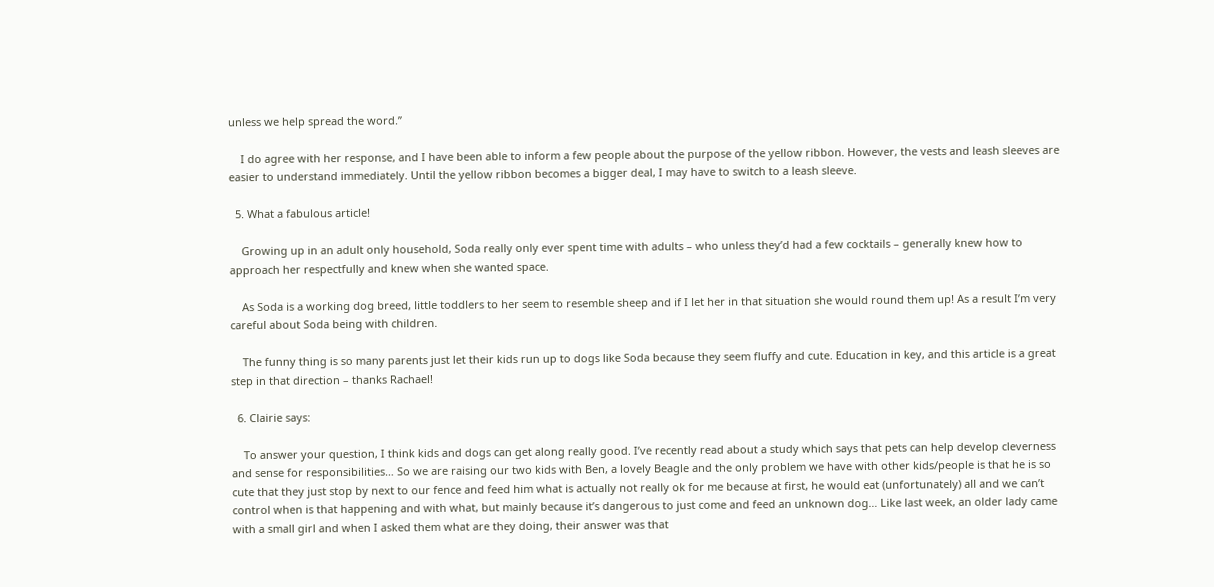unless we help spread the word.”

    I do agree with her response, and I have been able to inform a few people about the purpose of the yellow ribbon. However, the vests and leash sleeves are easier to understand immediately. Until the yellow ribbon becomes a bigger deal, I may have to switch to a leash sleeve.

  5. What a fabulous article!

    Growing up in an adult only household, Soda really only ever spent time with adults – who unless they’d had a few cocktails – generally knew how to approach her respectfully and knew when she wanted space.

    As Soda is a working dog breed, little toddlers to her seem to resemble sheep and if I let her in that situation she would round them up! As a result I’m very careful about Soda being with children.

    The funny thing is so many parents just let their kids run up to dogs like Soda because they seem fluffy and cute. Education in key, and this article is a great step in that direction – thanks Rachael!

  6. Clairie says:

    To answer your question, I think kids and dogs can get along really good. I’ve recently read about a study which says that pets can help develop cleverness and sense for responsibilities… So we are raising our two kids with Ben, a lovely Beagle and the only problem we have with other kids/people is that he is so cute that they just stop by next to our fence and feed him what is actually not really ok for me because at first, he would eat (unfortunately) all and we can’t control when is that happening and with what, but mainly because it’s dangerous to just come and feed an unknown dog… Like last week, an older lady came with a small girl and when I asked them what are they doing, their answer was that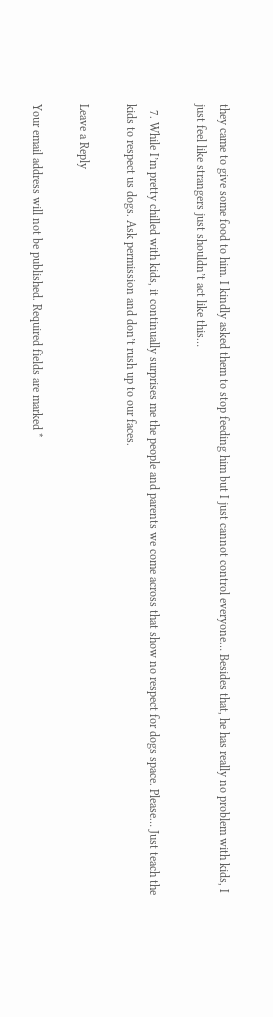they came to give some food to him. I kindly asked them to stop feeding him but I just cannot control everyone… Besides that, he has really no problem with kids, I just feel like strangers just shouldn’t act like this…

  7. While I’m pretty chilled with kids, it continually surprises me the people and parents we come across that show no respect for dogs space. Please… Just teach the kids to respect us dogs. Ask permission and don’t rush up to our faces.

Leave a Reply

Your email address will not be published. Required fields are marked *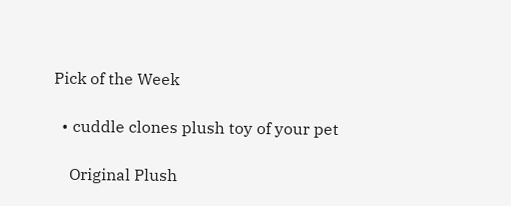Pick of the Week

  • cuddle clones plush toy of your pet

    Original Plush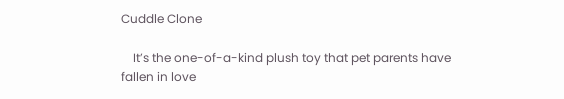Cuddle Clone

    It’s the one-of-a-kind plush toy that pet parents have fallen in love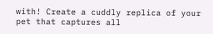with! Create a cuddly replica of your pet that captures all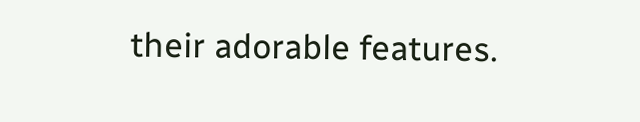their adorable features.